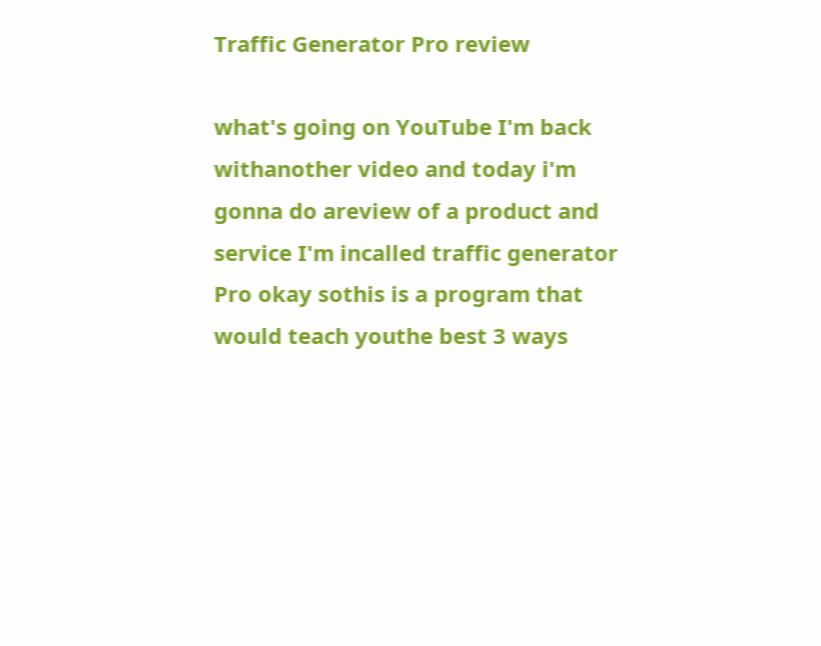Traffic Generator Pro review

what's going on YouTube I'm back withanother video and today i'm gonna do areview of a product and service I'm incalled traffic generator Pro okay sothis is a program that would teach youthe best 3 ways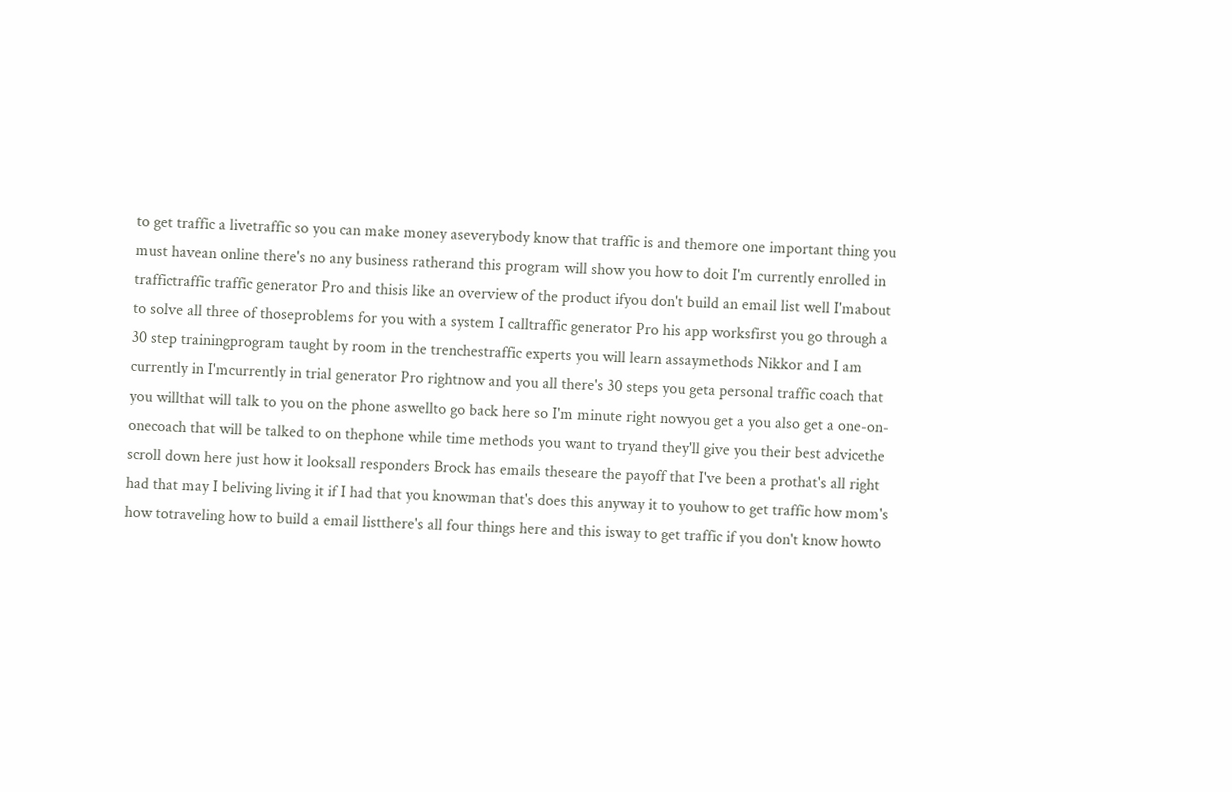to get traffic a livetraffic so you can make money aseverybody know that traffic is and themore one important thing you must havean online there's no any business ratherand this program will show you how to doit I'm currently enrolled in traffictraffic traffic generator Pro and thisis like an overview of the product ifyou don't build an email list well I'mabout to solve all three of thoseproblems for you with a system I calltraffic generator Pro his app worksfirst you go through a 30 step trainingprogram taught by room in the trenchestraffic experts you will learn assaymethods Nikkor and I am currently in I'mcurrently in trial generator Pro rightnow and you all there's 30 steps you geta personal traffic coach that you willthat will talk to you on the phone aswellto go back here so I'm minute right nowyou get a you also get a one-on-onecoach that will be talked to on thephone while time methods you want to tryand they'll give you their best advicethe scroll down here just how it looksall responders Brock has emails theseare the payoff that I've been a prothat's all right had that may I beliving living it if I had that you knowman that's does this anyway it to youhow to get traffic how mom's how totraveling how to build a email listthere's all four things here and this isway to get traffic if you don't know howto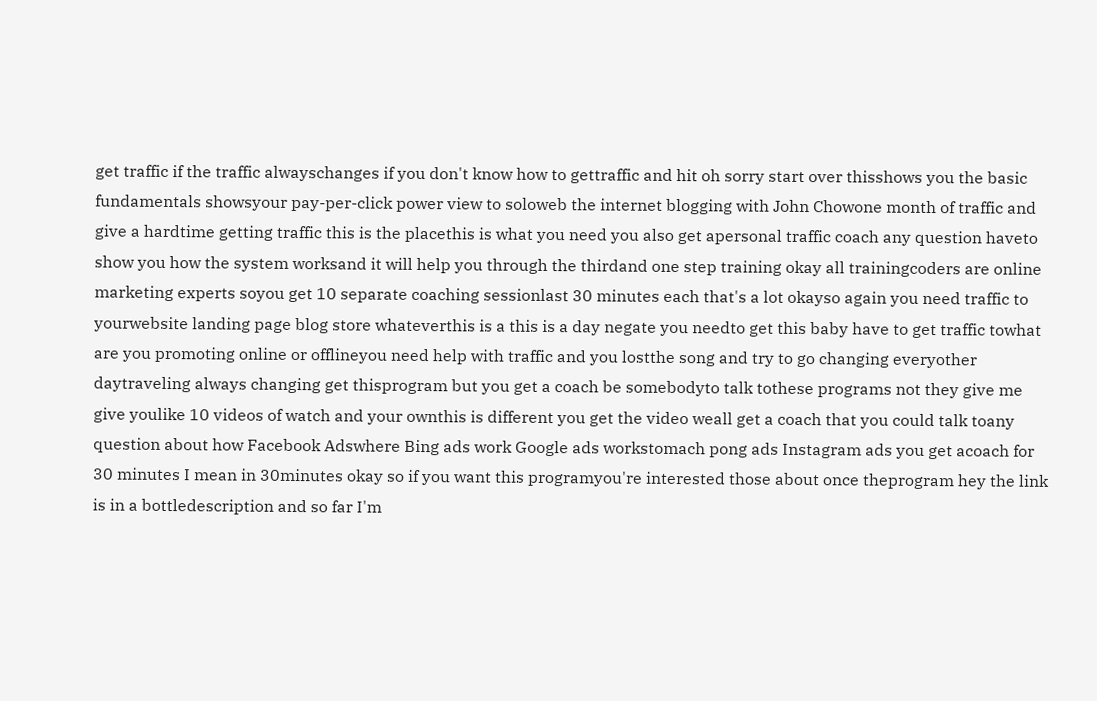get traffic if the traffic alwayschanges if you don't know how to gettraffic and hit oh sorry start over thisshows you the basic fundamentals showsyour pay-per-click power view to soloweb the internet blogging with John Chowone month of traffic and give a hardtime getting traffic this is the placethis is what you need you also get apersonal traffic coach any question haveto show you how the system worksand it will help you through the thirdand one step training okay all trainingcoders are online marketing experts soyou get 10 separate coaching sessionlast 30 minutes each that's a lot okayso again you need traffic to yourwebsite landing page blog store whateverthis is a this is a day negate you needto get this baby have to get traffic towhat are you promoting online or offlineyou need help with traffic and you lostthe song and try to go changing everyother daytraveling always changing get thisprogram but you get a coach be somebodyto talk tothese programs not they give me give youlike 10 videos of watch and your ownthis is different you get the video weall get a coach that you could talk toany question about how Facebook Adswhere Bing ads work Google ads workstomach pong ads Instagram ads you get acoach for 30 minutes I mean in 30minutes okay so if you want this programyou're interested those about once theprogram hey the link is in a bottledescription and so far I'm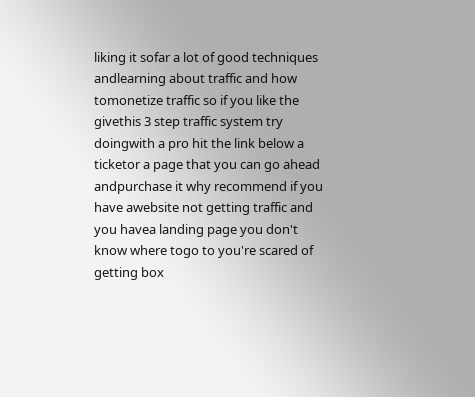liking it sofar a lot of good techniques andlearning about traffic and how tomonetize traffic so if you like the givethis 3 step traffic system try doingwith a pro hit the link below a ticketor a page that you can go ahead andpurchase it why recommend if you have awebsite not getting traffic and you havea landing page you don't know where togo to you're scared of getting box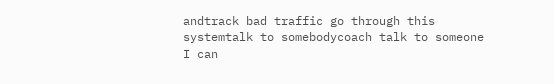andtrack bad traffic go through this systemtalk to somebodycoach talk to someone I can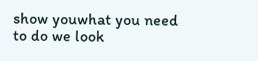show youwhat you need to do we look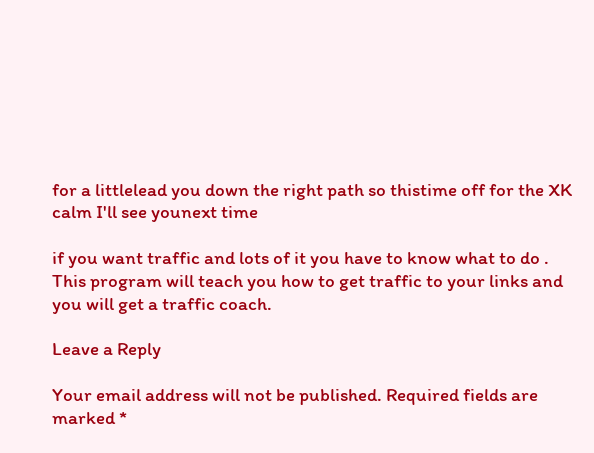for a littlelead you down the right path so thistime off for the XK calm I'll see younext time

if you want traffic and lots of it you have to know what to do . This program will teach you how to get traffic to your links and you will get a traffic coach.

Leave a Reply

Your email address will not be published. Required fields are marked *